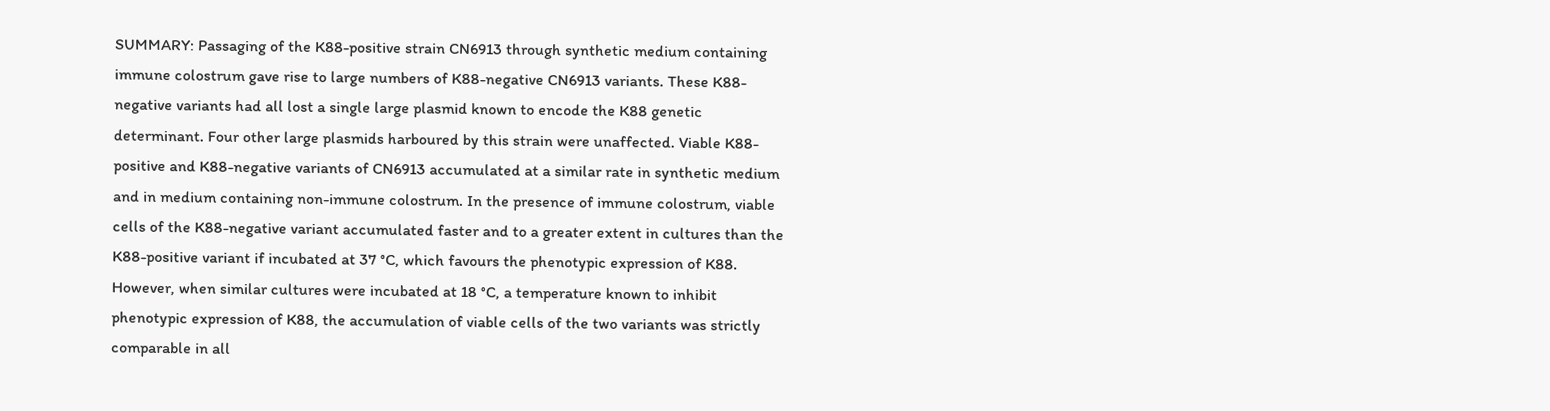SUMMARY: Passaging of the K88-positive strain CN6913 through synthetic medium containing immune colostrum gave rise to large numbers of K88-negative CN6913 variants. These K88-negative variants had all lost a single large plasmid known to encode the K88 genetic determinant. Four other large plasmids harboured by this strain were unaffected. Viable K88-positive and K88-negative variants of CN6913 accumulated at a similar rate in synthetic medium and in medium containing non-immune colostrum. In the presence of immune colostrum, viable cells of the K88-negative variant accumulated faster and to a greater extent in cultures than the K88-positive variant if incubated at 37 °C, which favours the phenotypic expression of K88. However, when similar cultures were incubated at 18 °C, a temperature known to inhibit phenotypic expression of K88, the accumulation of viable cells of the two variants was strictly comparable in all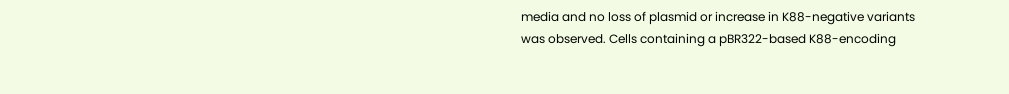media and no loss of plasmid or increase in K88-negative variants was observed. Cells containing a pBR322-based K88-encoding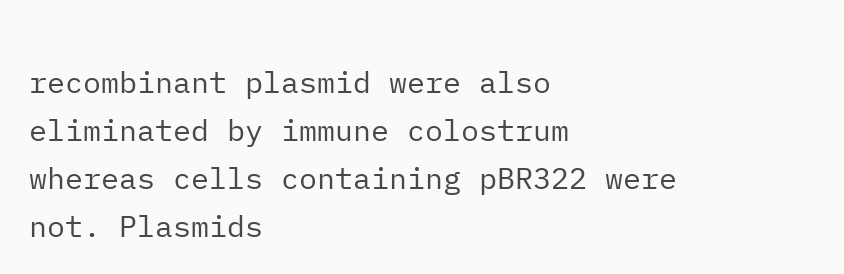recombinant plasmid were also eliminated by immune colostrum whereas cells containing pBR322 were not. Plasmids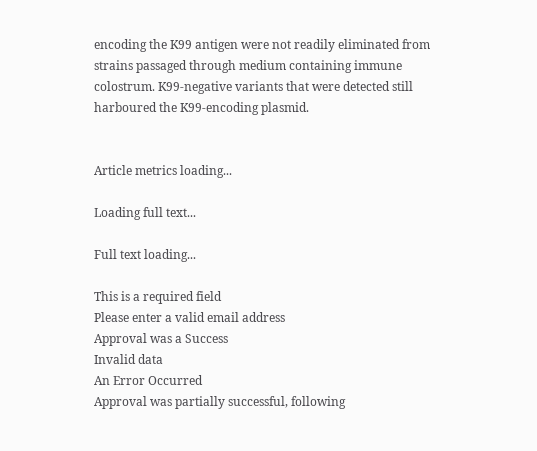encoding the K99 antigen were not readily eliminated from strains passaged through medium containing immune colostrum. K99-negative variants that were detected still harboured the K99-encoding plasmid.


Article metrics loading...

Loading full text...

Full text loading...

This is a required field
Please enter a valid email address
Approval was a Success
Invalid data
An Error Occurred
Approval was partially successful, following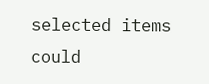selected items could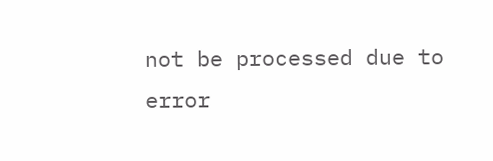not be processed due to error